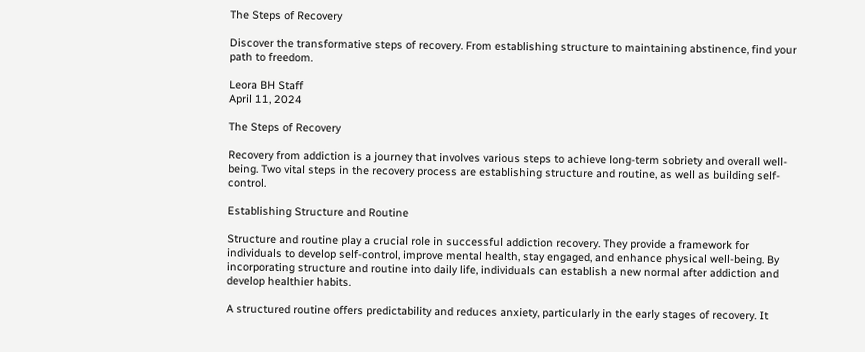The Steps of Recovery

Discover the transformative steps of recovery. From establishing structure to maintaining abstinence, find your path to freedom.

Leora BH Staff
April 11, 2024

The Steps of Recovery

Recovery from addiction is a journey that involves various steps to achieve long-term sobriety and overall well-being. Two vital steps in the recovery process are establishing structure and routine, as well as building self-control.

Establishing Structure and Routine

Structure and routine play a crucial role in successful addiction recovery. They provide a framework for individuals to develop self-control, improve mental health, stay engaged, and enhance physical well-being. By incorporating structure and routine into daily life, individuals can establish a new normal after addiction and develop healthier habits.

A structured routine offers predictability and reduces anxiety, particularly in the early stages of recovery. It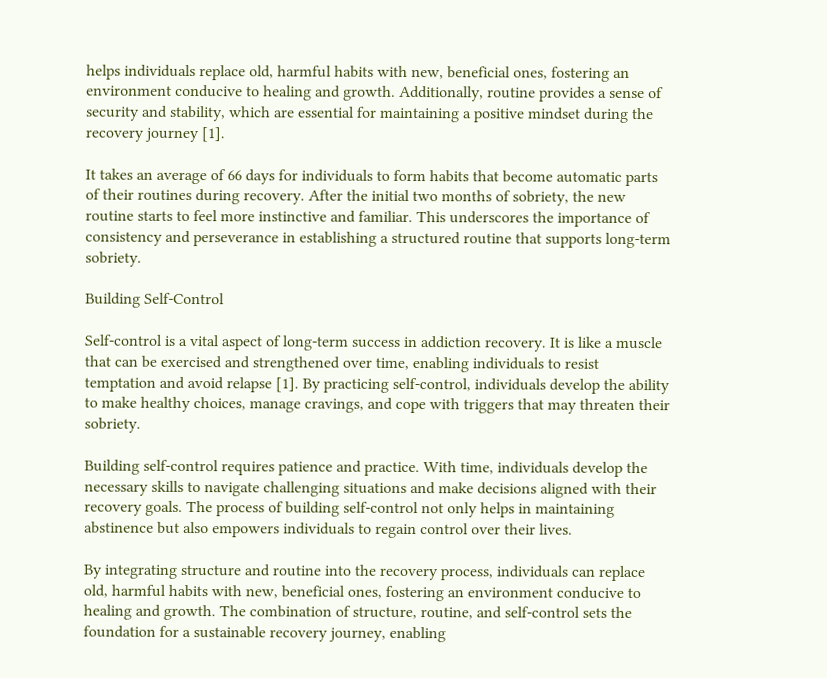helps individuals replace old, harmful habits with new, beneficial ones, fostering an environment conducive to healing and growth. Additionally, routine provides a sense of security and stability, which are essential for maintaining a positive mindset during the recovery journey [1].

It takes an average of 66 days for individuals to form habits that become automatic parts of their routines during recovery. After the initial two months of sobriety, the new routine starts to feel more instinctive and familiar. This underscores the importance of consistency and perseverance in establishing a structured routine that supports long-term sobriety.

Building Self-Control

Self-control is a vital aspect of long-term success in addiction recovery. It is like a muscle that can be exercised and strengthened over time, enabling individuals to resist temptation and avoid relapse [1]. By practicing self-control, individuals develop the ability to make healthy choices, manage cravings, and cope with triggers that may threaten their sobriety.

Building self-control requires patience and practice. With time, individuals develop the necessary skills to navigate challenging situations and make decisions aligned with their recovery goals. The process of building self-control not only helps in maintaining abstinence but also empowers individuals to regain control over their lives.

By integrating structure and routine into the recovery process, individuals can replace old, harmful habits with new, beneficial ones, fostering an environment conducive to healing and growth. The combination of structure, routine, and self-control sets the foundation for a sustainable recovery journey, enabling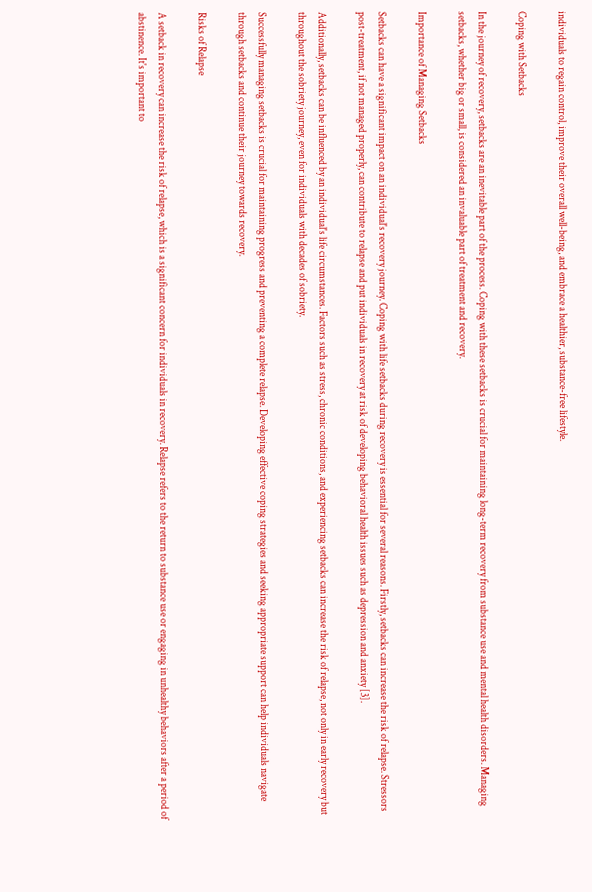individuals to regain control, improve their overall well-being, and embrace a healthier, substance-free lifestyle.

Coping with Setbacks

In the journey of recovery, setbacks are an inevitable part of the process. Coping with these setbacks is crucial for maintaining long-term recovery from substance use and mental health disorders. Managing setbacks, whether big or small, is considered an invaluable part of treatment and recovery.

Importance of Managing Setbacks

Setbacks can have a significant impact on an individual's recovery journey. Coping with life setbacks during recovery is essential for several reasons. Firstly, setbacks can increase the risk of relapse. Stressors post-treatment, if not managed properly, can contribute to relapse and put individuals in recovery at risk of developing behavioral health issues such as depression and anxiety [3].

Additionally, setbacks can be influenced by an individual's life circumstances. Factors such as stress, chronic conditions, and experiencing setbacks can increase the risk of relapse, not only in early recovery but throughout the sobriety journey, even for individuals with decades of sobriety.

Successfully managing setbacks is crucial for maintaining progress and preventing a complete relapse. Developing effective coping strategies and seeking appropriate support can help individuals navigate through setbacks and continue their journey towards recovery.

Risks of Relapse

A setback in recovery can increase the risk of relapse, which is a significant concern for individuals in recovery. Relapse refers to the return to substance use or engaging in unhealthy behaviors after a period of abstinence. It's important to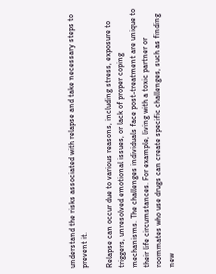understand the risks associated with relapse and take necessary steps to prevent it.

Relapse can occur due to various reasons, including stress, exposure to triggers, unresolved emotional issues, or lack of proper coping mechanisms. The challenges individuals face post-treatment are unique to their life circumstances. For example, living with a toxic partner or roommates who use drugs can create specific challenges, such as finding new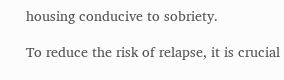housing conducive to sobriety.

To reduce the risk of relapse, it is crucial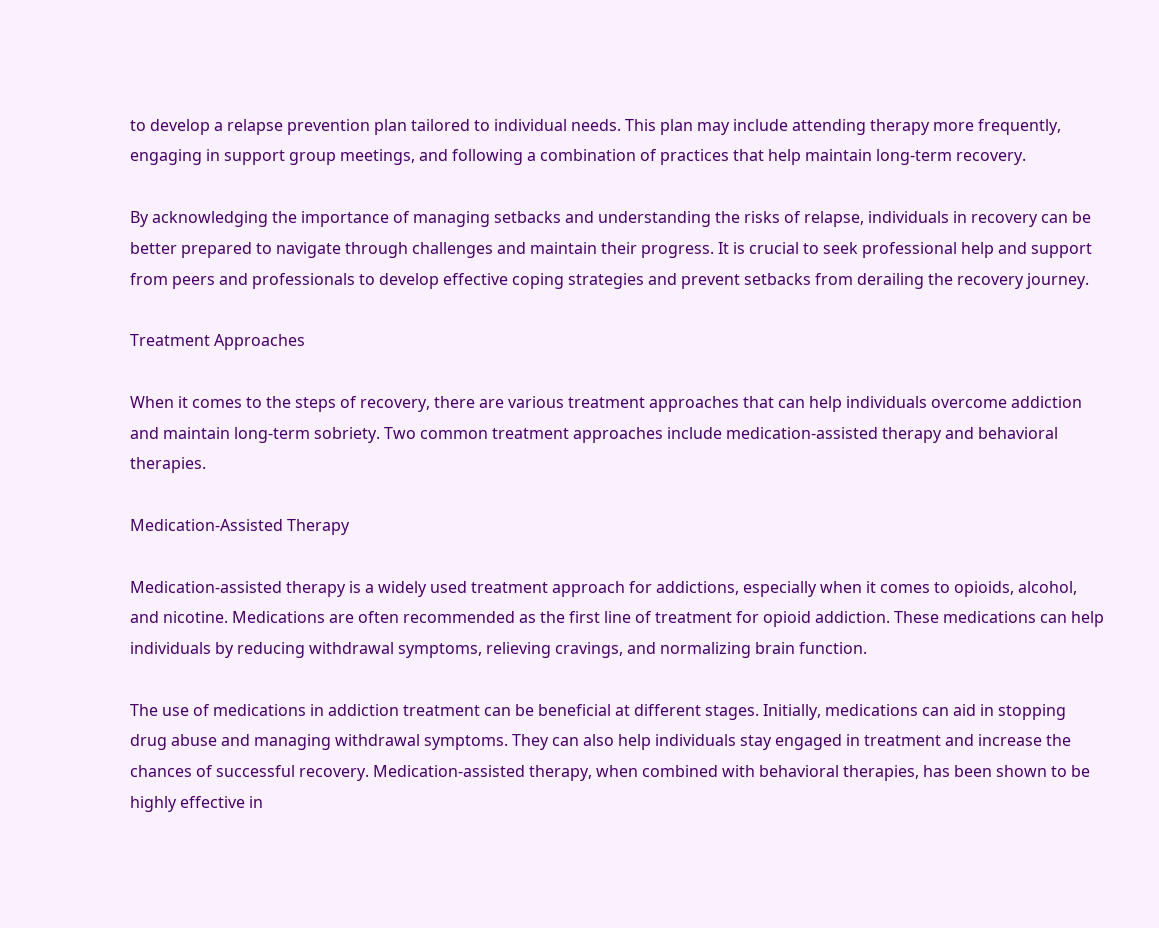to develop a relapse prevention plan tailored to individual needs. This plan may include attending therapy more frequently, engaging in support group meetings, and following a combination of practices that help maintain long-term recovery.

By acknowledging the importance of managing setbacks and understanding the risks of relapse, individuals in recovery can be better prepared to navigate through challenges and maintain their progress. It is crucial to seek professional help and support from peers and professionals to develop effective coping strategies and prevent setbacks from derailing the recovery journey.

Treatment Approaches

When it comes to the steps of recovery, there are various treatment approaches that can help individuals overcome addiction and maintain long-term sobriety. Two common treatment approaches include medication-assisted therapy and behavioral therapies.

Medication-Assisted Therapy

Medication-assisted therapy is a widely used treatment approach for addictions, especially when it comes to opioids, alcohol, and nicotine. Medications are often recommended as the first line of treatment for opioid addiction. These medications can help individuals by reducing withdrawal symptoms, relieving cravings, and normalizing brain function.

The use of medications in addiction treatment can be beneficial at different stages. Initially, medications can aid in stopping drug abuse and managing withdrawal symptoms. They can also help individuals stay engaged in treatment and increase the chances of successful recovery. Medication-assisted therapy, when combined with behavioral therapies, has been shown to be highly effective in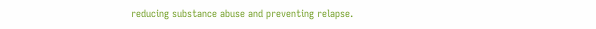reducing substance abuse and preventing relapse.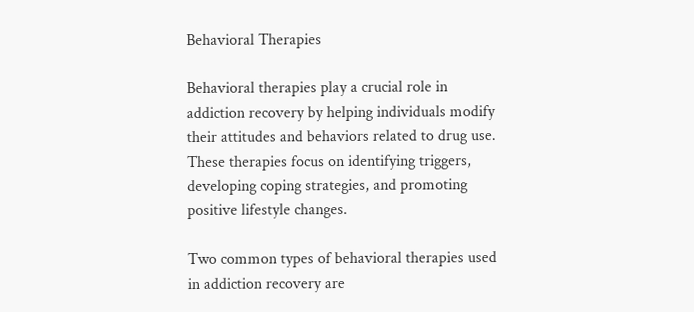Behavioral Therapies

Behavioral therapies play a crucial role in addiction recovery by helping individuals modify their attitudes and behaviors related to drug use. These therapies focus on identifying triggers, developing coping strategies, and promoting positive lifestyle changes.

Two common types of behavioral therapies used in addiction recovery are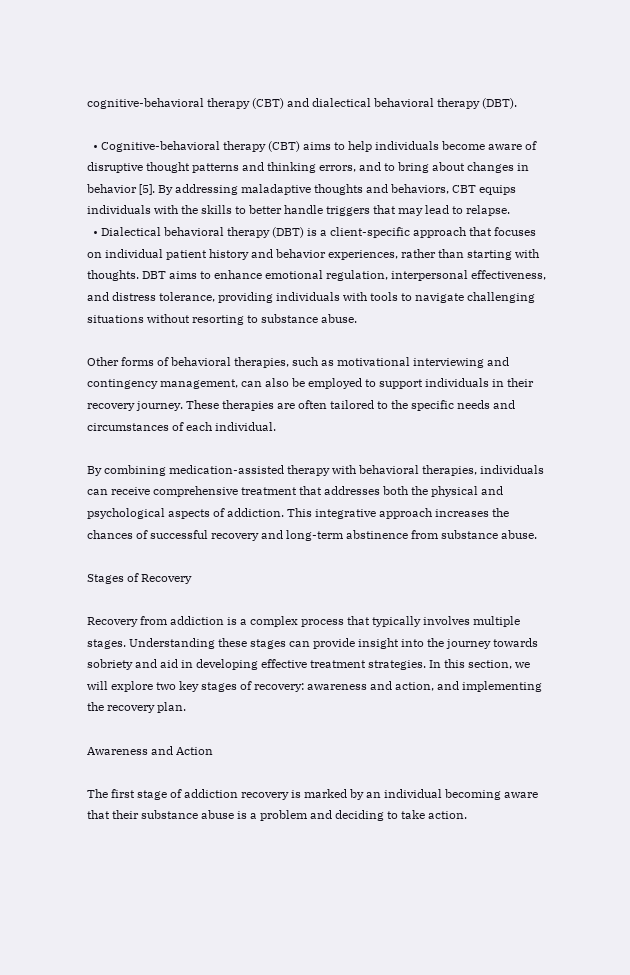cognitive-behavioral therapy (CBT) and dialectical behavioral therapy (DBT).

  • Cognitive-behavioral therapy (CBT) aims to help individuals become aware of disruptive thought patterns and thinking errors, and to bring about changes in behavior [5]. By addressing maladaptive thoughts and behaviors, CBT equips individuals with the skills to better handle triggers that may lead to relapse.
  • Dialectical behavioral therapy (DBT) is a client-specific approach that focuses on individual patient history and behavior experiences, rather than starting with thoughts. DBT aims to enhance emotional regulation, interpersonal effectiveness, and distress tolerance, providing individuals with tools to navigate challenging situations without resorting to substance abuse.

Other forms of behavioral therapies, such as motivational interviewing and contingency management, can also be employed to support individuals in their recovery journey. These therapies are often tailored to the specific needs and circumstances of each individual.

By combining medication-assisted therapy with behavioral therapies, individuals can receive comprehensive treatment that addresses both the physical and psychological aspects of addiction. This integrative approach increases the chances of successful recovery and long-term abstinence from substance abuse.

Stages of Recovery

Recovery from addiction is a complex process that typically involves multiple stages. Understanding these stages can provide insight into the journey towards sobriety and aid in developing effective treatment strategies. In this section, we will explore two key stages of recovery: awareness and action, and implementing the recovery plan.

Awareness and Action

The first stage of addiction recovery is marked by an individual becoming aware that their substance abuse is a problem and deciding to take action.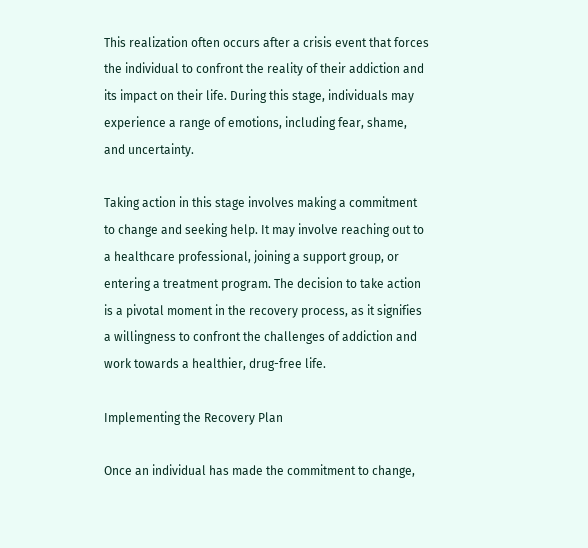This realization often occurs after a crisis event that forces the individual to confront the reality of their addiction and its impact on their life. During this stage, individuals may experience a range of emotions, including fear, shame, and uncertainty.

Taking action in this stage involves making a commitment to change and seeking help. It may involve reaching out to a healthcare professional, joining a support group, or entering a treatment program. The decision to take action is a pivotal moment in the recovery process, as it signifies a willingness to confront the challenges of addiction and work towards a healthier, drug-free life.

Implementing the Recovery Plan

Once an individual has made the commitment to change,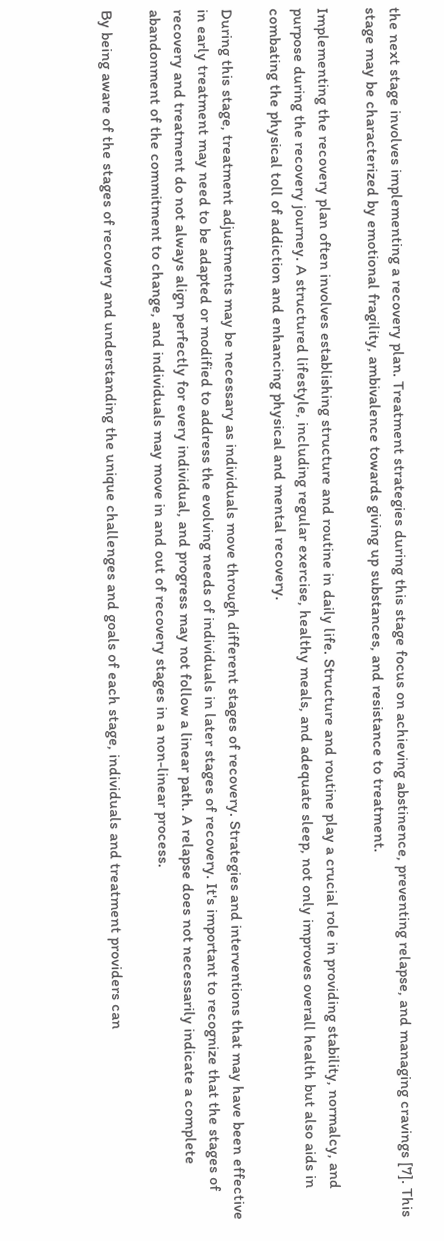the next stage involves implementing a recovery plan. Treatment strategies during this stage focus on achieving abstinence, preventing relapse, and managing cravings [7]. This stage may be characterized by emotional fragility, ambivalence towards giving up substances, and resistance to treatment.

Implementing the recovery plan often involves establishing structure and routine in daily life. Structure and routine play a crucial role in providing stability, normalcy, and purpose during the recovery journey. A structured lifestyle, including regular exercise, healthy meals, and adequate sleep, not only improves overall health but also aids in combating the physical toll of addiction and enhancing physical and mental recovery.

During this stage, treatment adjustments may be necessary as individuals move through different stages of recovery. Strategies and interventions that may have been effective in early treatment may need to be adapted or modified to address the evolving needs of individuals in later stages of recovery. It's important to recognize that the stages of recovery and treatment do not always align perfectly for every individual, and progress may not follow a linear path. A relapse does not necessarily indicate a complete abandonment of the commitment to change, and individuals may move in and out of recovery stages in a non-linear process.

By being aware of the stages of recovery and understanding the unique challenges and goals of each stage, individuals and treatment providers can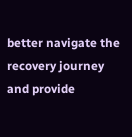better navigate the recovery journey and provide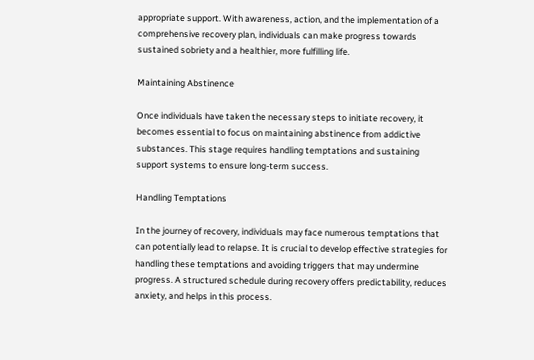appropriate support. With awareness, action, and the implementation of a comprehensive recovery plan, individuals can make progress towards sustained sobriety and a healthier, more fulfilling life.

Maintaining Abstinence

Once individuals have taken the necessary steps to initiate recovery, it becomes essential to focus on maintaining abstinence from addictive substances. This stage requires handling temptations and sustaining support systems to ensure long-term success.

Handling Temptations

In the journey of recovery, individuals may face numerous temptations that can potentially lead to relapse. It is crucial to develop effective strategies for handling these temptations and avoiding triggers that may undermine progress. A structured schedule during recovery offers predictability, reduces anxiety, and helps in this process.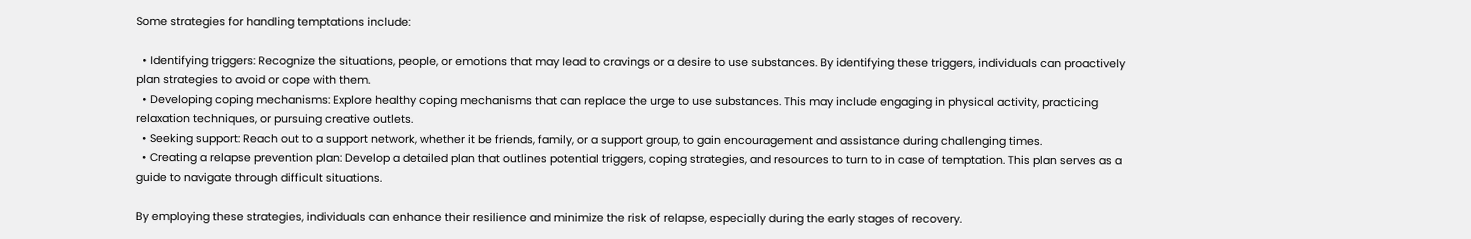Some strategies for handling temptations include:

  • Identifying triggers: Recognize the situations, people, or emotions that may lead to cravings or a desire to use substances. By identifying these triggers, individuals can proactively plan strategies to avoid or cope with them.
  • Developing coping mechanisms: Explore healthy coping mechanisms that can replace the urge to use substances. This may include engaging in physical activity, practicing relaxation techniques, or pursuing creative outlets.
  • Seeking support: Reach out to a support network, whether it be friends, family, or a support group, to gain encouragement and assistance during challenging times.
  • Creating a relapse prevention plan: Develop a detailed plan that outlines potential triggers, coping strategies, and resources to turn to in case of temptation. This plan serves as a guide to navigate through difficult situations.

By employing these strategies, individuals can enhance their resilience and minimize the risk of relapse, especially during the early stages of recovery.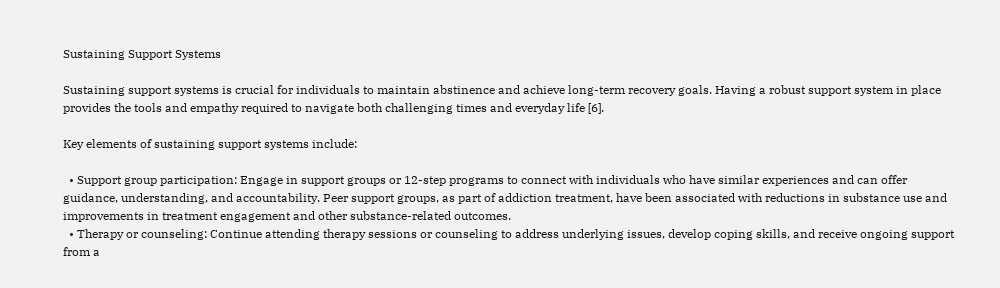Sustaining Support Systems

Sustaining support systems is crucial for individuals to maintain abstinence and achieve long-term recovery goals. Having a robust support system in place provides the tools and empathy required to navigate both challenging times and everyday life [6].

Key elements of sustaining support systems include:

  • Support group participation: Engage in support groups or 12-step programs to connect with individuals who have similar experiences and can offer guidance, understanding, and accountability. Peer support groups, as part of addiction treatment, have been associated with reductions in substance use and improvements in treatment engagement and other substance-related outcomes.
  • Therapy or counseling: Continue attending therapy sessions or counseling to address underlying issues, develop coping skills, and receive ongoing support from a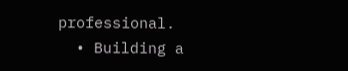professional.
  • Building a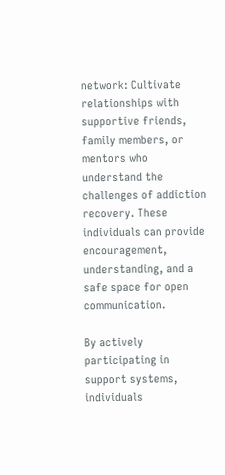network: Cultivate relationships with supportive friends, family members, or mentors who understand the challenges of addiction recovery. These individuals can provide encouragement, understanding, and a safe space for open communication.

By actively participating in support systems, individuals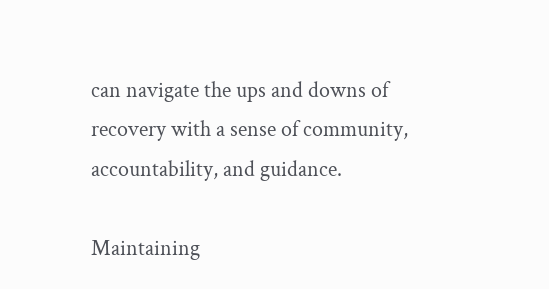can navigate the ups and downs of recovery with a sense of community, accountability, and guidance.

Maintaining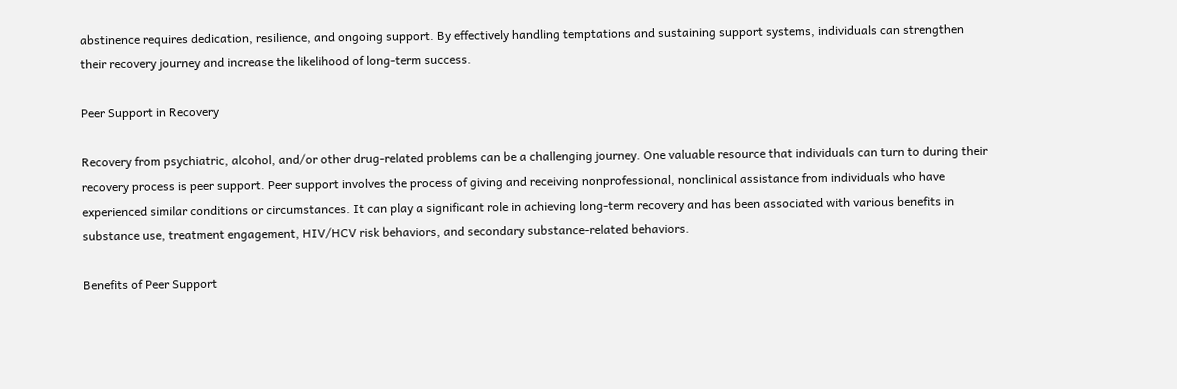abstinence requires dedication, resilience, and ongoing support. By effectively handling temptations and sustaining support systems, individuals can strengthen their recovery journey and increase the likelihood of long-term success.

Peer Support in Recovery

Recovery from psychiatric, alcohol, and/or other drug-related problems can be a challenging journey. One valuable resource that individuals can turn to during their recovery process is peer support. Peer support involves the process of giving and receiving nonprofessional, nonclinical assistance from individuals who have experienced similar conditions or circumstances. It can play a significant role in achieving long-term recovery and has been associated with various benefits in substance use, treatment engagement, HIV/HCV risk behaviors, and secondary substance-related behaviors.

Benefits of Peer Support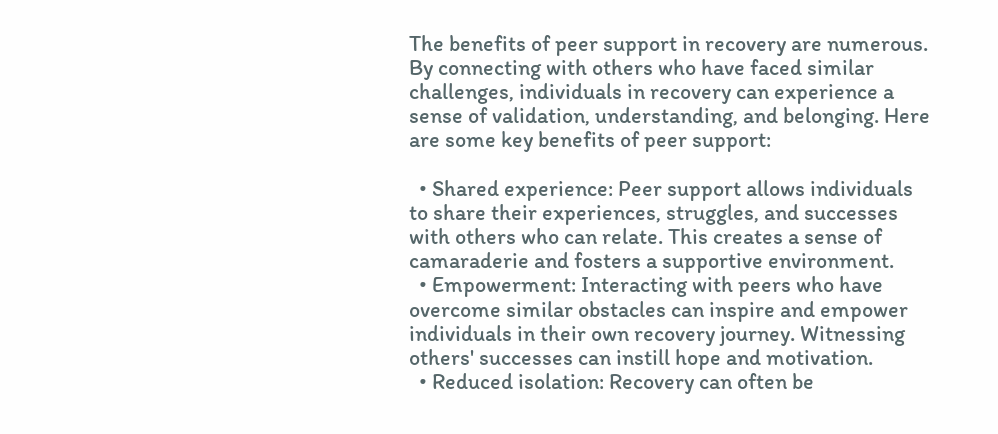The benefits of peer support in recovery are numerous. By connecting with others who have faced similar challenges, individuals in recovery can experience a sense of validation, understanding, and belonging. Here are some key benefits of peer support:

  • Shared experience: Peer support allows individuals to share their experiences, struggles, and successes with others who can relate. This creates a sense of camaraderie and fosters a supportive environment.
  • Empowerment: Interacting with peers who have overcome similar obstacles can inspire and empower individuals in their own recovery journey. Witnessing others' successes can instill hope and motivation.
  • Reduced isolation: Recovery can often be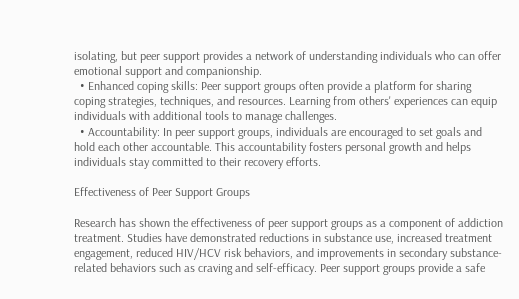isolating, but peer support provides a network of understanding individuals who can offer emotional support and companionship.
  • Enhanced coping skills: Peer support groups often provide a platform for sharing coping strategies, techniques, and resources. Learning from others' experiences can equip individuals with additional tools to manage challenges.
  • Accountability: In peer support groups, individuals are encouraged to set goals and hold each other accountable. This accountability fosters personal growth and helps individuals stay committed to their recovery efforts.

Effectiveness of Peer Support Groups

Research has shown the effectiveness of peer support groups as a component of addiction treatment. Studies have demonstrated reductions in substance use, increased treatment engagement, reduced HIV/HCV risk behaviors, and improvements in secondary substance-related behaviors such as craving and self-efficacy. Peer support groups provide a safe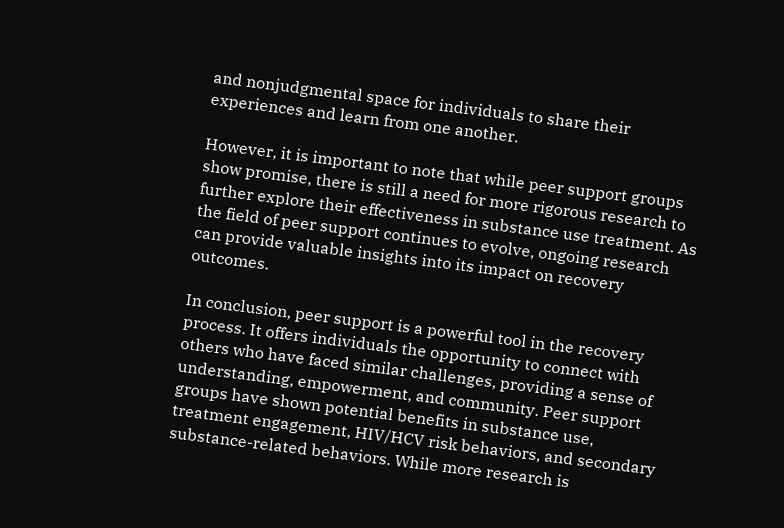and nonjudgmental space for individuals to share their experiences and learn from one another.

However, it is important to note that while peer support groups show promise, there is still a need for more rigorous research to further explore their effectiveness in substance use treatment. As the field of peer support continues to evolve, ongoing research can provide valuable insights into its impact on recovery outcomes.

In conclusion, peer support is a powerful tool in the recovery process. It offers individuals the opportunity to connect with others who have faced similar challenges, providing a sense of understanding, empowerment, and community. Peer support groups have shown potential benefits in substance use, treatment engagement, HIV/HCV risk behaviors, and secondary substance-related behaviors. While more research is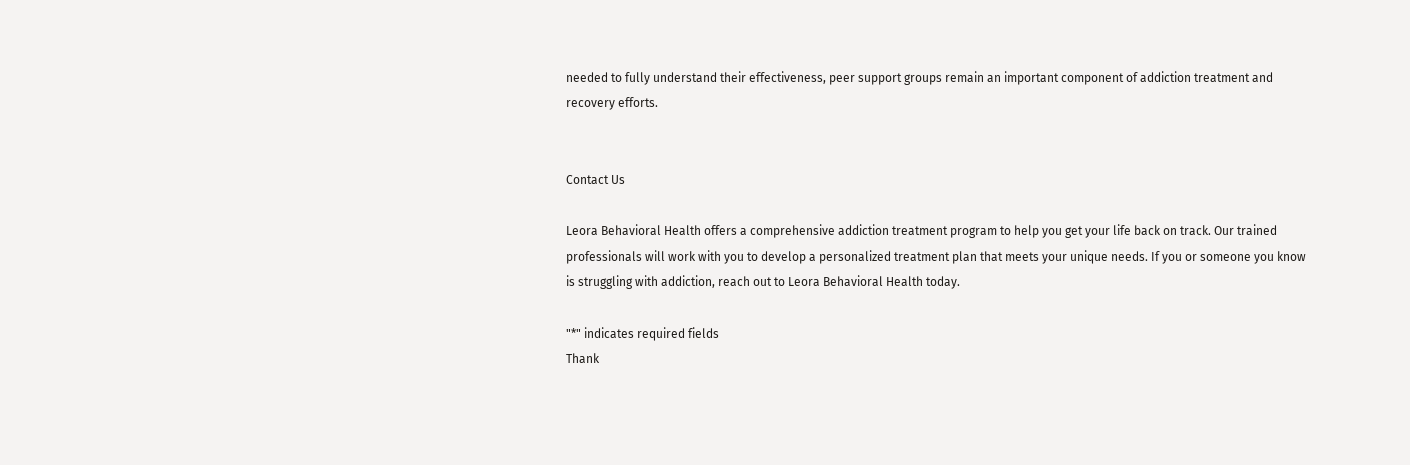needed to fully understand their effectiveness, peer support groups remain an important component of addiction treatment and recovery efforts.


Contact Us

Leora Behavioral Health offers a comprehensive addiction treatment program to help you get your life back on track. Our trained professionals will work with you to develop a personalized treatment plan that meets your unique needs. If you or someone you know is struggling with addiction, reach out to Leora Behavioral Health today.

"*" indicates required fields
Thank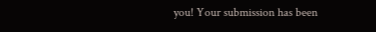you! Your submission has been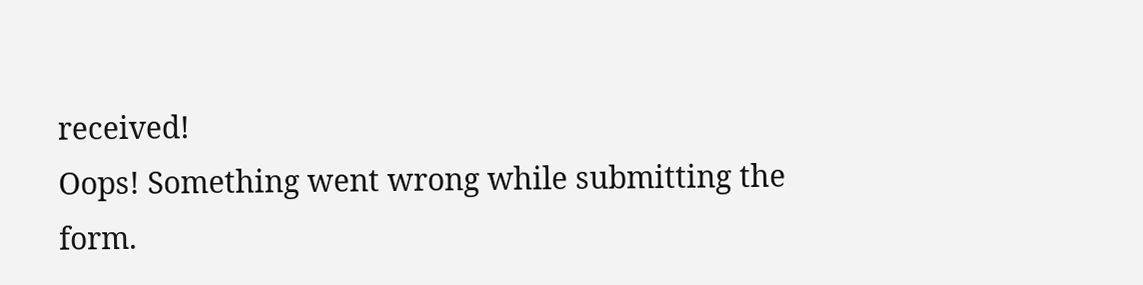received!
Oops! Something went wrong while submitting the form.